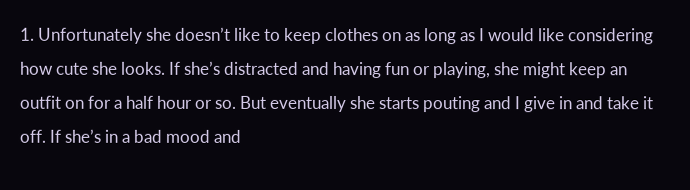1. Unfortunately she doesn’t like to keep clothes on as long as I would like considering how cute she looks. If she’s distracted and having fun or playing, she might keep an outfit on for a half hour or so. But eventually she starts pouting and I give in and take it off. If she’s in a bad mood and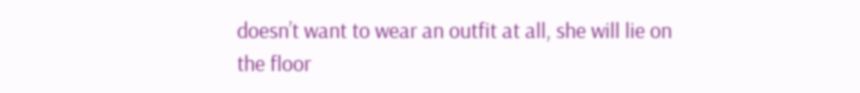doesn’t want to wear an outfit at all, she will lie on the floor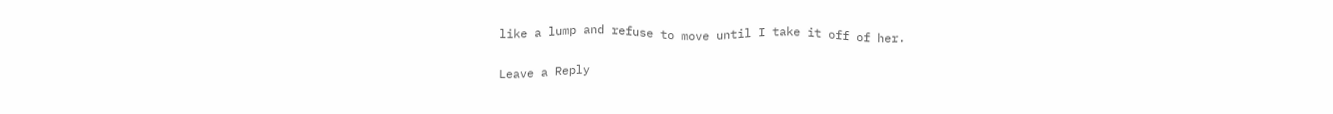like a lump and refuse to move until I take it off of her.

Leave a Reply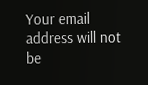Your email address will not be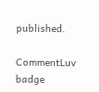published.

CommentLuv badge